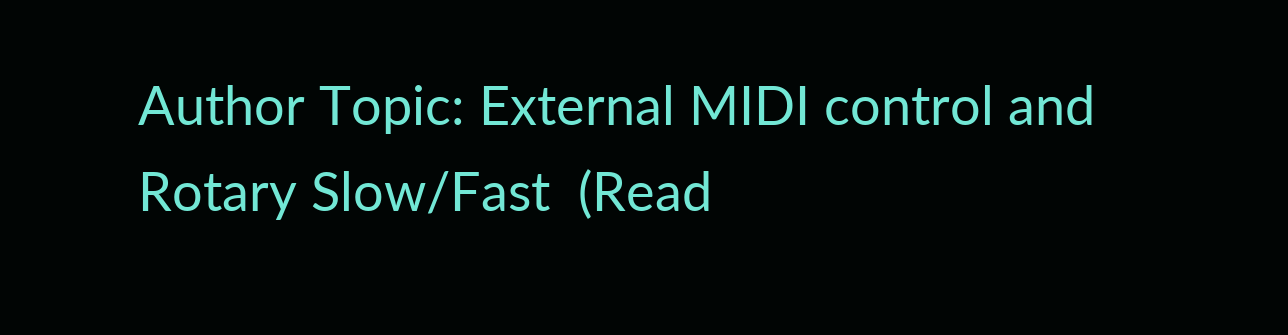Author Topic: External MIDI control and Rotary Slow/Fast  (Read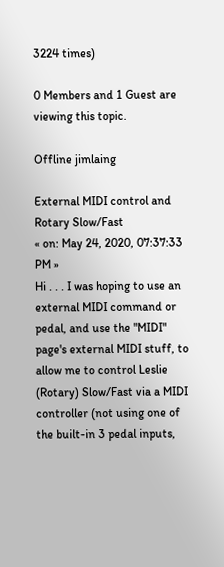3224 times)

0 Members and 1 Guest are viewing this topic.

Offline jimlaing

External MIDI control and Rotary Slow/Fast
« on: May 24, 2020, 07:37:33 PM »
Hi . . . I was hoping to use an external MIDI command or pedal, and use the "MIDI" page's external MIDI stuff, to
allow me to control Leslie (Rotary) Slow/Fast via a MIDI controller (not using one of the built-in 3 pedal inputs,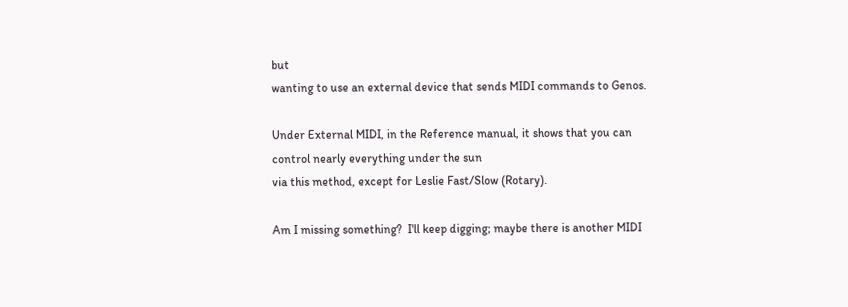but
wanting to use an external device that sends MIDI commands to Genos.

Under External MIDI, in the Reference manual, it shows that you can control nearly everything under the sun
via this method, except for Leslie Fast/Slow (Rotary).

Am I missing something?  I'll keep digging; maybe there is another MIDI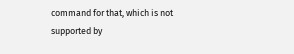command for that, which is not
supported by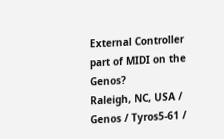External Controller part of MIDI on the Genos?
Raleigh, NC, USA / Genos / Tyros5-61 /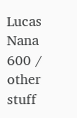Lucas Nana 600 / other stuff